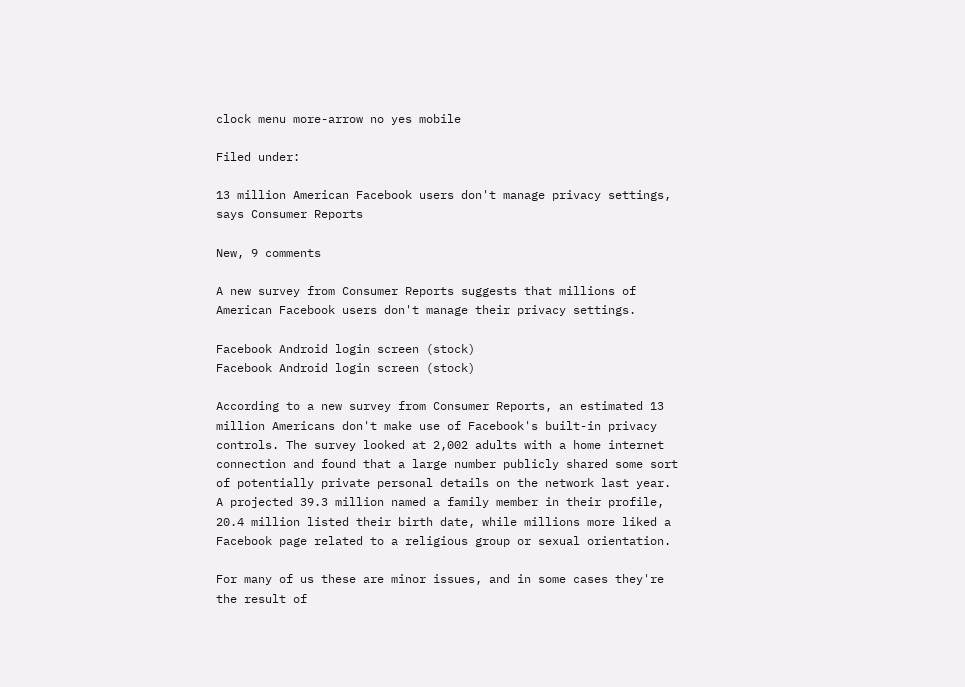clock menu more-arrow no yes mobile

Filed under:

13 million American Facebook users don't manage privacy settings, says Consumer Reports

New, 9 comments

A new survey from Consumer Reports suggests that millions of American Facebook users don't manage their privacy settings.

Facebook Android login screen (stock)
Facebook Android login screen (stock)

According to a new survey from Consumer Reports, an estimated 13 million Americans don't make use of Facebook's built-in privacy controls. The survey looked at 2,002 adults with a home internet connection and found that a large number publicly shared some sort of potentially private personal details on the network last year. A projected 39.3 million named a family member in their profile, 20.4 million listed their birth date, while millions more liked a Facebook page related to a religious group or sexual orientation.

For many of us these are minor issues, and in some cases they're the result of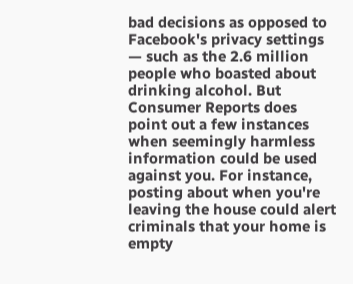bad decisions as opposed to Facebook's privacy settings — such as the 2.6 million people who boasted about drinking alcohol. But Consumer Reports does point out a few instances when seemingly harmless information could be used against you. For instance, posting about when you're leaving the house could alert criminals that your home is empty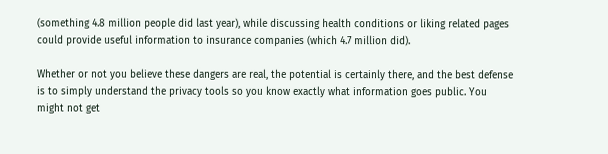(something 4.8 million people did last year), while discussing health conditions or liking related pages could provide useful information to insurance companies (which 4.7 million did).

Whether or not you believe these dangers are real, the potential is certainly there, and the best defense is to simply understand the privacy tools so you know exactly what information goes public. You might not get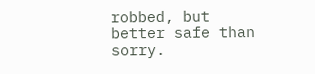robbed, but better safe than sorry.